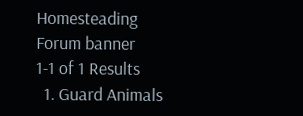Homesteading Forum banner
1-1 of 1 Results
  1. Guard Animals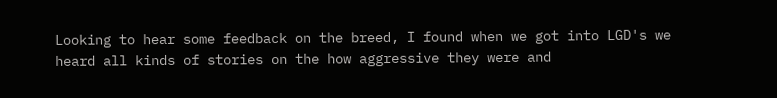Looking to hear some feedback on the breed, I found when we got into LGD's we heard all kinds of stories on the how aggressive they were and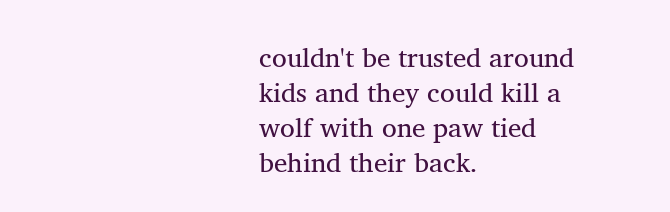couldn't be trusted around kids and they could kill a wolf with one paw tied behind their back.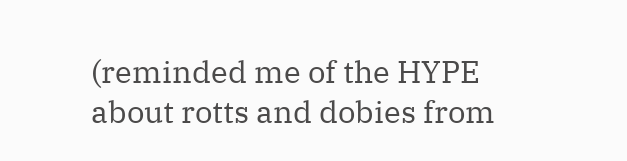(reminded me of the HYPE about rotts and dobies from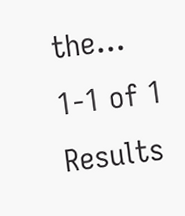the...
1-1 of 1 Results